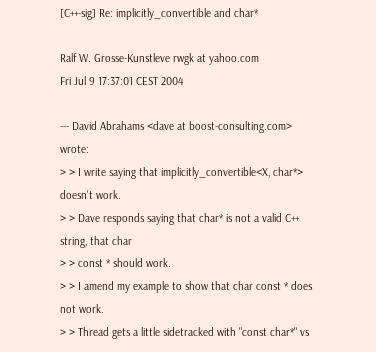[C++-sig] Re: implicitly_convertible and char*

Ralf W. Grosse-Kunstleve rwgk at yahoo.com
Fri Jul 9 17:37:01 CEST 2004

--- David Abrahams <dave at boost-consulting.com> wrote:
> > I write saying that implicitly_convertible<X, char*> doesn't work.
> > Dave responds saying that char* is not a valid C++ string, that char
> > const * should work.
> > I amend my example to show that char const * does not work.
> > Thread gets a little sidetracked with "const char*" vs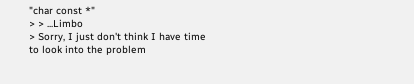"char const *"
> > ...Limbo
> Sorry, I just don't think I have time to look into the problem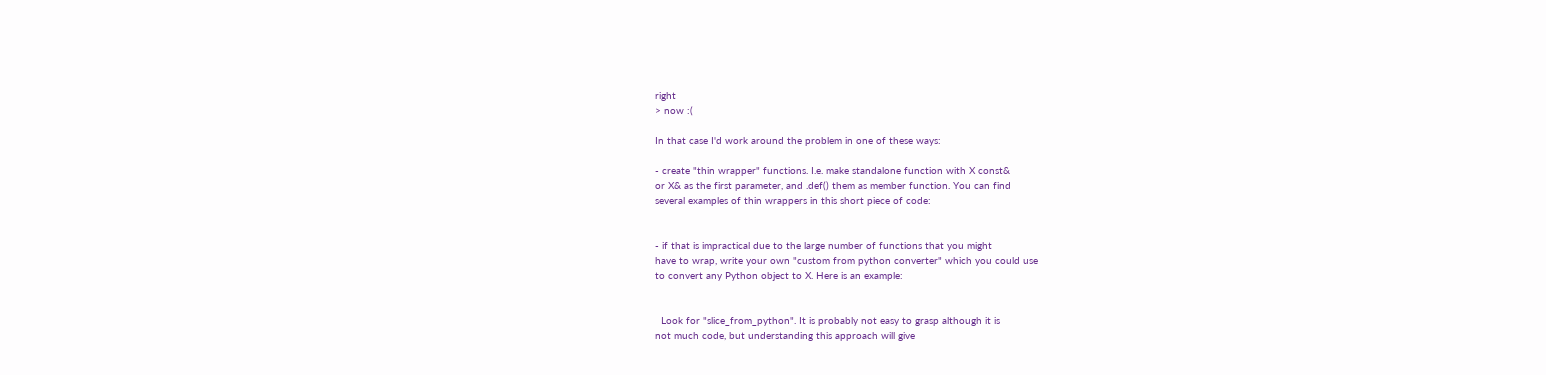right
> now :(

In that case I'd work around the problem in one of these ways:

- create "thin wrapper" functions. I.e. make standalone function with X const&
or X& as the first parameter, and .def() them as member function. You can find
several examples of thin wrappers in this short piece of code:


- if that is impractical due to the large number of functions that you might
have to wrap, write your own "custom from python converter" which you could use
to convert any Python object to X. Here is an example:


  Look for "slice_from_python". It is probably not easy to grasp although it is
not much code, but understanding this approach will give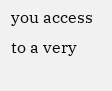you access to a very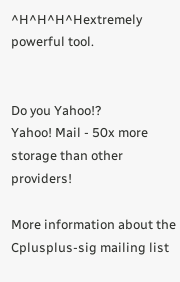^H^H^H^Hextremely powerful tool.


Do you Yahoo!?
Yahoo! Mail - 50x more storage than other providers!

More information about the Cplusplus-sig mailing list